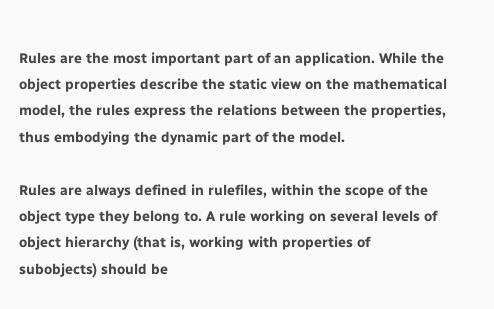Rules are the most important part of an application. While the object properties describe the static view on the mathematical model, the rules express the relations between the properties, thus embodying the dynamic part of the model.

Rules are always defined in rulefiles, within the scope of the object type they belong to. A rule working on several levels of object hierarchy (that is, working with properties of subobjects) should be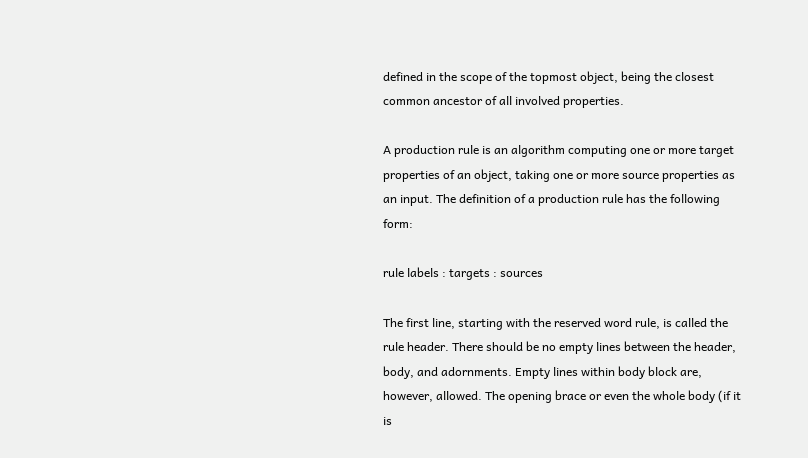defined in the scope of the topmost object, being the closest common ancestor of all involved properties.

A production rule is an algorithm computing one or more target properties of an object, taking one or more source properties as an input. The definition of a production rule has the following form:

rule labels : targets : sources

The first line, starting with the reserved word rule, is called the rule header. There should be no empty lines between the header, body, and adornments. Empty lines within body block are, however, allowed. The opening brace or even the whole body (if it is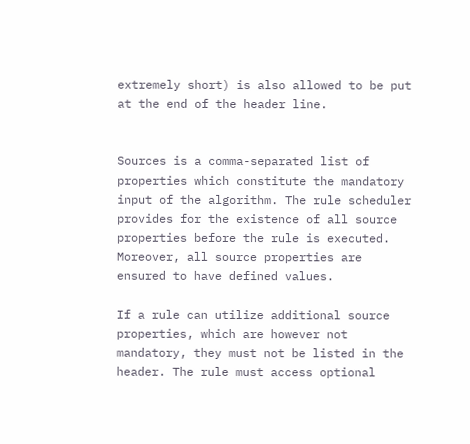extremely short) is also allowed to be put at the end of the header line.


Sources is a comma-separated list of properties which constitute the mandatory input of the algorithm. The rule scheduler provides for the existence of all source properties before the rule is executed. Moreover, all source properties are ensured to have defined values.

If a rule can utilize additional source properties, which are however not mandatory, they must not be listed in the header. The rule must access optional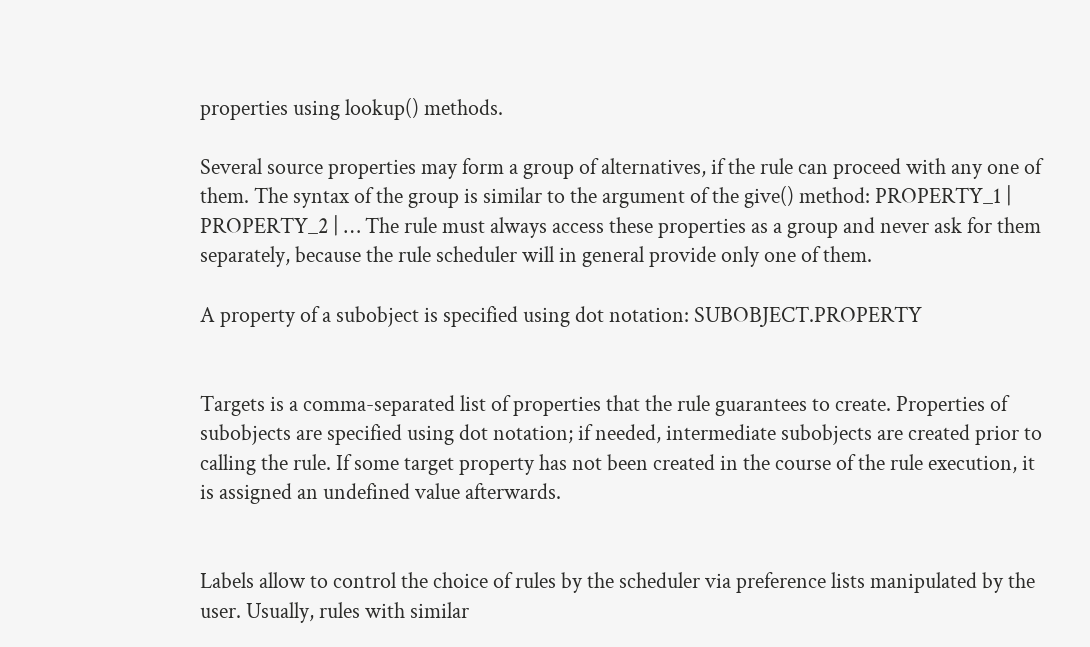properties using lookup() methods.

Several source properties may form a group of alternatives, if the rule can proceed with any one of them. The syntax of the group is similar to the argument of the give() method: PROPERTY_1 | PROPERTY_2 | … The rule must always access these properties as a group and never ask for them separately, because the rule scheduler will in general provide only one of them.

A property of a subobject is specified using dot notation: SUBOBJECT.PROPERTY


Targets is a comma-separated list of properties that the rule guarantees to create. Properties of subobjects are specified using dot notation; if needed, intermediate subobjects are created prior to calling the rule. If some target property has not been created in the course of the rule execution, it is assigned an undefined value afterwards.


Labels allow to control the choice of rules by the scheduler via preference lists manipulated by the user. Usually, rules with similar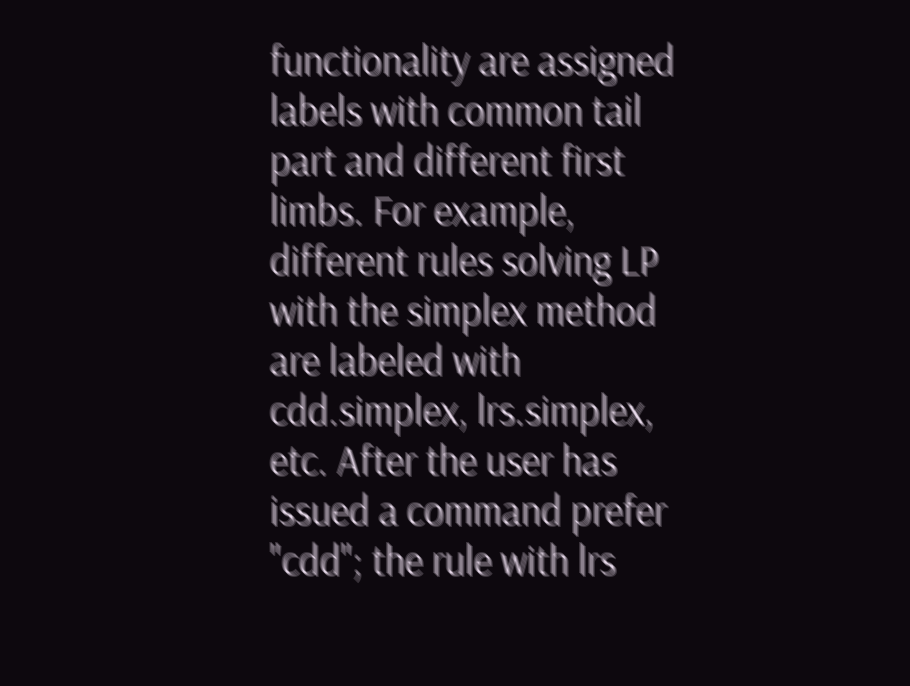functionality are assigned labels with common tail part and different first limbs. For example, different rules solving LP with the simplex method are labeled with cdd.simplex, lrs.simplex, etc. After the user has issued a command prefer "cdd"; the rule with lrs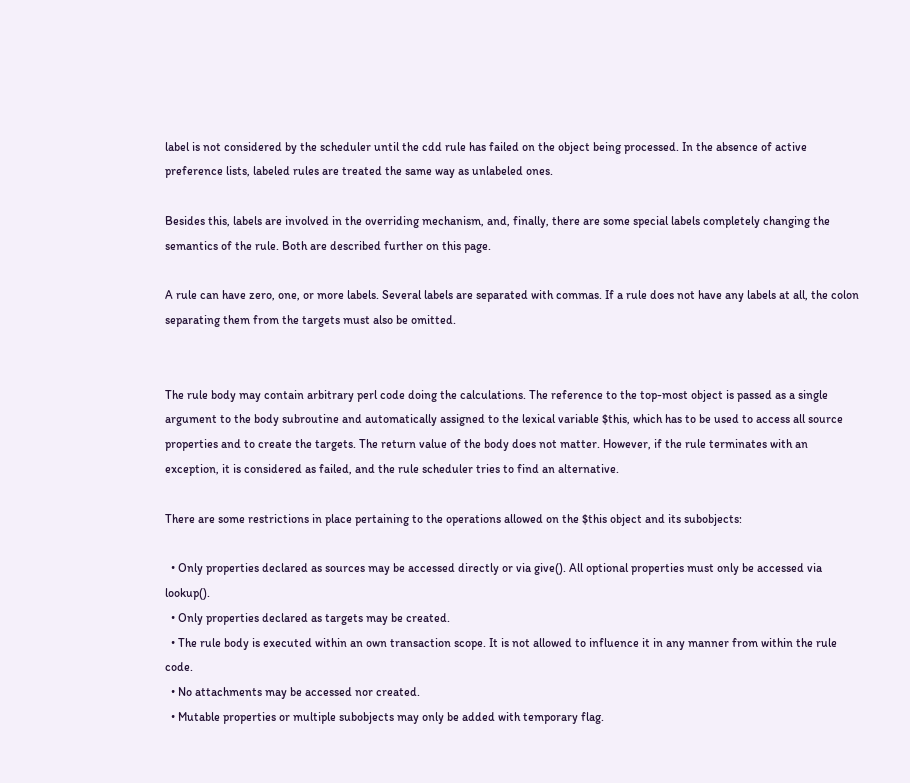label is not considered by the scheduler until the cdd rule has failed on the object being processed. In the absence of active preference lists, labeled rules are treated the same way as unlabeled ones.

Besides this, labels are involved in the overriding mechanism, and, finally, there are some special labels completely changing the semantics of the rule. Both are described further on this page.

A rule can have zero, one, or more labels. Several labels are separated with commas. If a rule does not have any labels at all, the colon separating them from the targets must also be omitted.


The rule body may contain arbitrary perl code doing the calculations. The reference to the top-most object is passed as a single argument to the body subroutine and automatically assigned to the lexical variable $this, which has to be used to access all source properties and to create the targets. The return value of the body does not matter. However, if the rule terminates with an exception, it is considered as failed, and the rule scheduler tries to find an alternative.

There are some restrictions in place pertaining to the operations allowed on the $this object and its subobjects:

  • Only properties declared as sources may be accessed directly or via give(). All optional properties must only be accessed via lookup().
  • Only properties declared as targets may be created.
  • The rule body is executed within an own transaction scope. It is not allowed to influence it in any manner from within the rule code.
  • No attachments may be accessed nor created.
  • Mutable properties or multiple subobjects may only be added with temporary flag.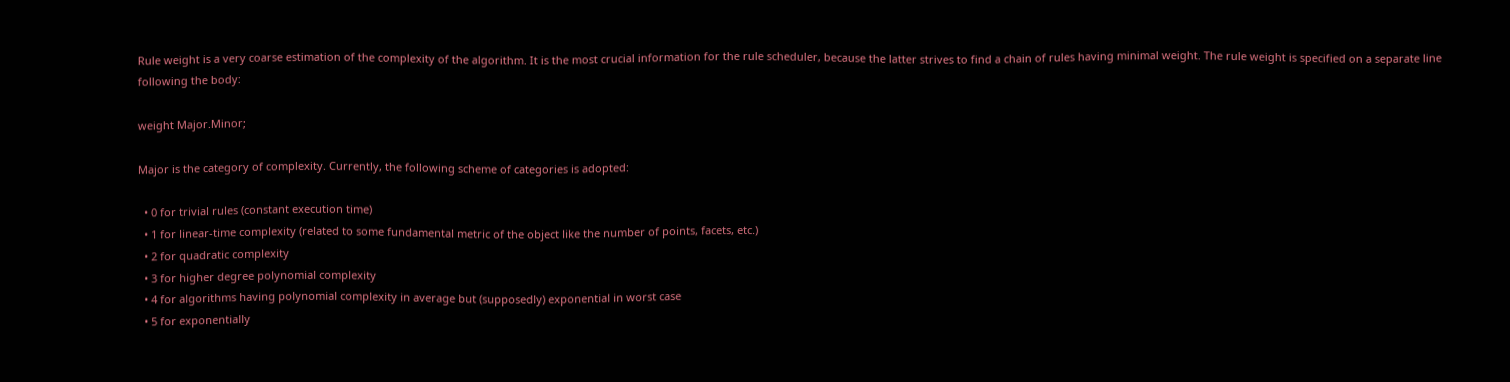Rule weight is a very coarse estimation of the complexity of the algorithm. It is the most crucial information for the rule scheduler, because the latter strives to find a chain of rules having minimal weight. The rule weight is specified on a separate line following the body:

weight Major.Minor;

Major is the category of complexity. Currently, the following scheme of categories is adopted:

  • 0 for trivial rules (constant execution time)
  • 1 for linear-time complexity (related to some fundamental metric of the object like the number of points, facets, etc.)
  • 2 for quadratic complexity
  • 3 for higher degree polynomial complexity
  • 4 for algorithms having polynomial complexity in average but (supposedly) exponential in worst case
  • 5 for exponentially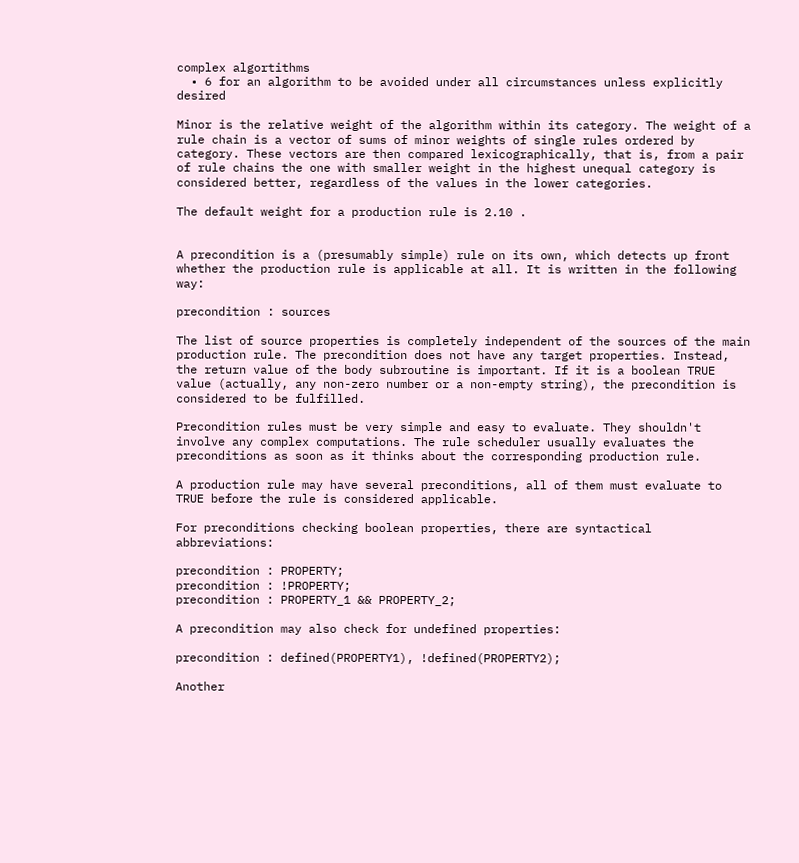complex algortithms
  • 6 for an algorithm to be avoided under all circumstances unless explicitly desired

Minor is the relative weight of the algorithm within its category. The weight of a rule chain is a vector of sums of minor weights of single rules ordered by category. These vectors are then compared lexicographically, that is, from a pair of rule chains the one with smaller weight in the highest unequal category is considered better, regardless of the values in the lower categories.

The default weight for a production rule is 2.10 .


A precondition is a (presumably simple) rule on its own, which detects up front whether the production rule is applicable at all. It is written in the following way:

precondition : sources

The list of source properties is completely independent of the sources of the main production rule. The precondition does not have any target properties. Instead, the return value of the body subroutine is important. If it is a boolean TRUE value (actually, any non-zero number or a non-empty string), the precondition is considered to be fulfilled.

Precondition rules must be very simple and easy to evaluate. They shouldn't involve any complex computations. The rule scheduler usually evaluates the preconditions as soon as it thinks about the corresponding production rule.

A production rule may have several preconditions, all of them must evaluate to TRUE before the rule is considered applicable.

For preconditions checking boolean properties, there are syntactical abbreviations:

precondition : PROPERTY;
precondition : !PROPERTY;
precondition : PROPERTY_1 && PROPERTY_2;

A precondition may also check for undefined properties:

precondition : defined(PROPERTY1), !defined(PROPERTY2);

Another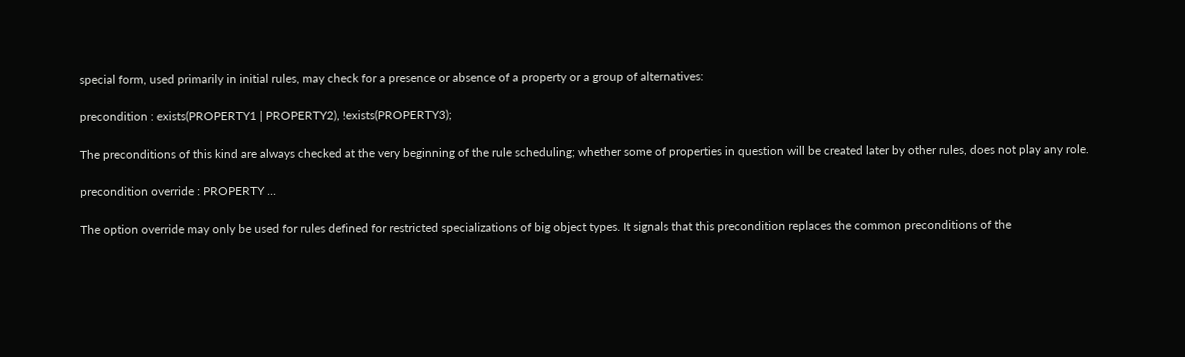special form, used primarily in initial rules, may check for a presence or absence of a property or a group of alternatives:

precondition : exists(PROPERTY1 | PROPERTY2), !exists(PROPERTY3);

The preconditions of this kind are always checked at the very beginning of the rule scheduling; whether some of properties in question will be created later by other rules, does not play any role.

precondition override : PROPERTY ...

The option override may only be used for rules defined for restricted specializations of big object types. It signals that this precondition replaces the common preconditions of the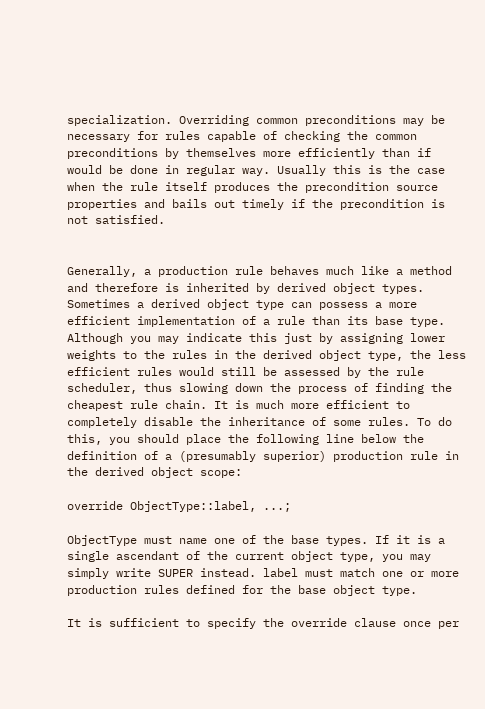specialization. Overriding common preconditions may be necessary for rules capable of checking the common preconditions by themselves more efficiently than if would be done in regular way. Usually this is the case when the rule itself produces the precondition source properties and bails out timely if the precondition is not satisfied.


Generally, a production rule behaves much like a method and therefore is inherited by derived object types. Sometimes a derived object type can possess a more efficient implementation of a rule than its base type. Although you may indicate this just by assigning lower weights to the rules in the derived object type, the less efficient rules would still be assessed by the rule scheduler, thus slowing down the process of finding the cheapest rule chain. It is much more efficient to completely disable the inheritance of some rules. To do this, you should place the following line below the definition of a (presumably superior) production rule in the derived object scope:

override ObjectType::label, ...;

ObjectType must name one of the base types. If it is a single ascendant of the current object type, you may simply write SUPER instead. label must match one or more production rules defined for the base object type.

It is sufficient to specify the override clause once per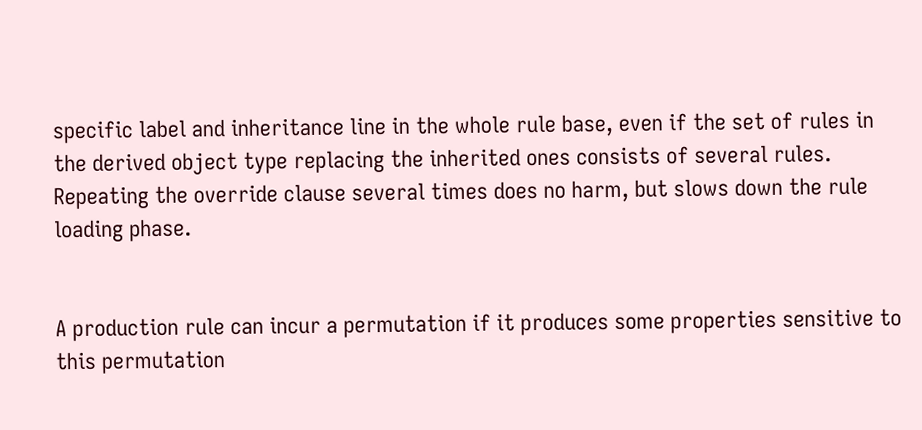specific label and inheritance line in the whole rule base, even if the set of rules in the derived object type replacing the inherited ones consists of several rules. Repeating the override clause several times does no harm, but slows down the rule loading phase.


A production rule can incur a permutation if it produces some properties sensitive to this permutation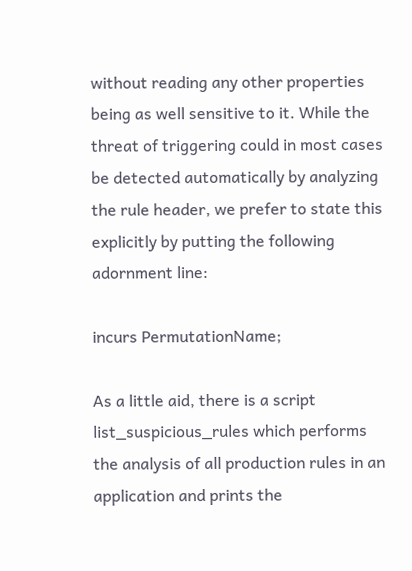without reading any other properties being as well sensitive to it. While the threat of triggering could in most cases be detected automatically by analyzing the rule header, we prefer to state this explicitly by putting the following adornment line:

incurs PermutationName;

As a little aid, there is a script list_suspicious_rules which performs the analysis of all production rules in an application and prints the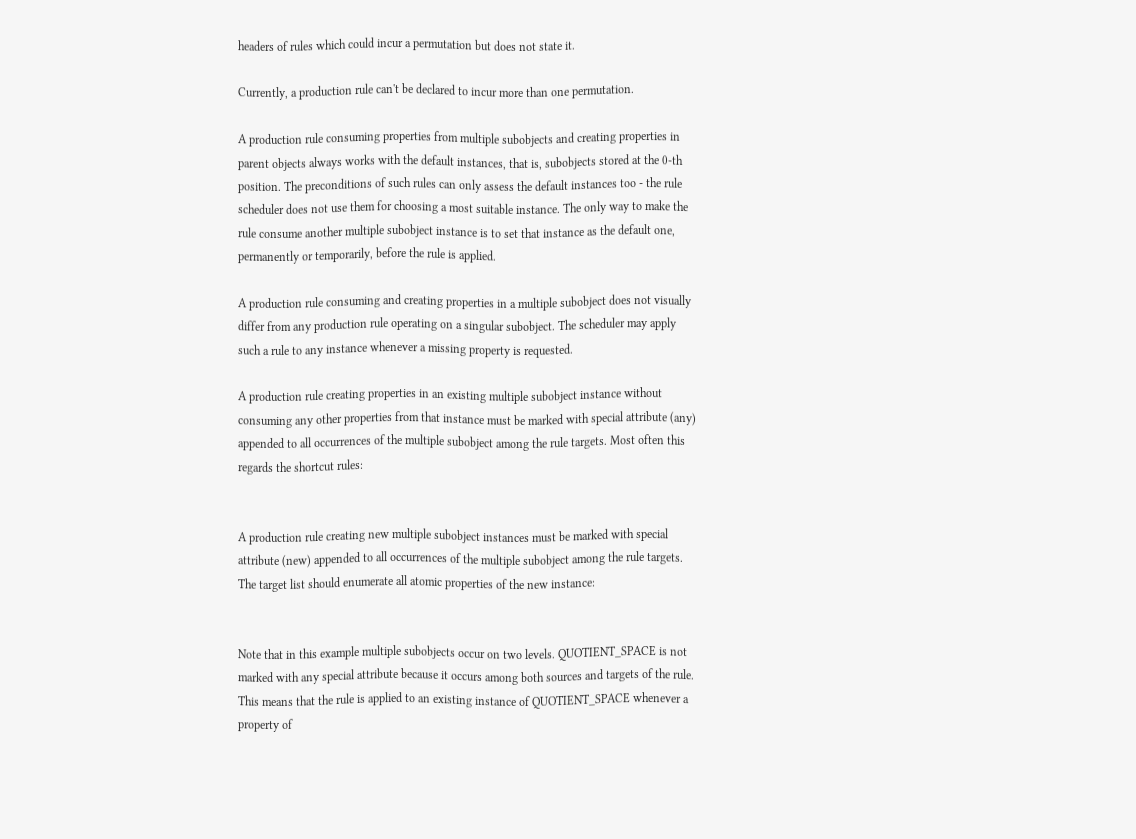headers of rules which could incur a permutation but does not state it.

Currently, a production rule can't be declared to incur more than one permutation.

A production rule consuming properties from multiple subobjects and creating properties in parent objects always works with the default instances, that is, subobjects stored at the 0-th position. The preconditions of such rules can only assess the default instances too - the rule scheduler does not use them for choosing a most suitable instance. The only way to make the rule consume another multiple subobject instance is to set that instance as the default one, permanently or temporarily, before the rule is applied.

A production rule consuming and creating properties in a multiple subobject does not visually differ from any production rule operating on a singular subobject. The scheduler may apply such a rule to any instance whenever a missing property is requested.

A production rule creating properties in an existing multiple subobject instance without consuming any other properties from that instance must be marked with special attribute (any) appended to all occurrences of the multiple subobject among the rule targets. Most often this regards the shortcut rules:


A production rule creating new multiple subobject instances must be marked with special attribute (new) appended to all occurrences of the multiple subobject among the rule targets. The target list should enumerate all atomic properties of the new instance:


Note that in this example multiple subobjects occur on two levels. QUOTIENT_SPACE is not marked with any special attribute because it occurs among both sources and targets of the rule. This means that the rule is applied to an existing instance of QUOTIENT_SPACE whenever a property of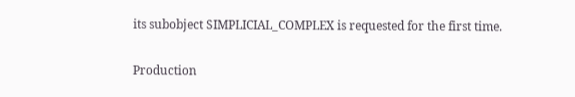its subobject SIMPLICIAL_COMPLEX is requested for the first time.

Production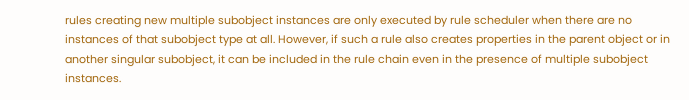rules creating new multiple subobject instances are only executed by rule scheduler when there are no instances of that subobject type at all. However, if such a rule also creates properties in the parent object or in another singular subobject, it can be included in the rule chain even in the presence of multiple subobject instances.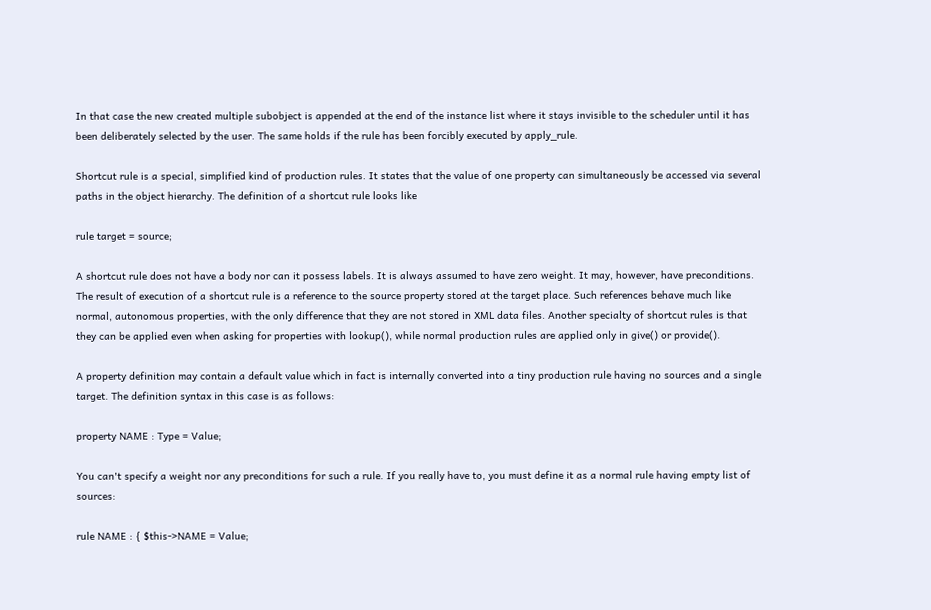In that case the new created multiple subobject is appended at the end of the instance list where it stays invisible to the scheduler until it has been deliberately selected by the user. The same holds if the rule has been forcibly executed by apply_rule.

Shortcut rule is a special, simplified kind of production rules. It states that the value of one property can simultaneously be accessed via several paths in the object hierarchy. The definition of a shortcut rule looks like

rule target = source;

A shortcut rule does not have a body nor can it possess labels. It is always assumed to have zero weight. It may, however, have preconditions. The result of execution of a shortcut rule is a reference to the source property stored at the target place. Such references behave much like normal, autonomous properties, with the only difference that they are not stored in XML data files. Another specialty of shortcut rules is that they can be applied even when asking for properties with lookup(), while normal production rules are applied only in give() or provide().

A property definition may contain a default value which in fact is internally converted into a tiny production rule having no sources and a single target. The definition syntax in this case is as follows:

property NAME : Type = Value;

You can't specify a weight nor any preconditions for such a rule. If you really have to, you must define it as a normal rule having empty list of sources:

rule NAME : { $this->NAME = Value;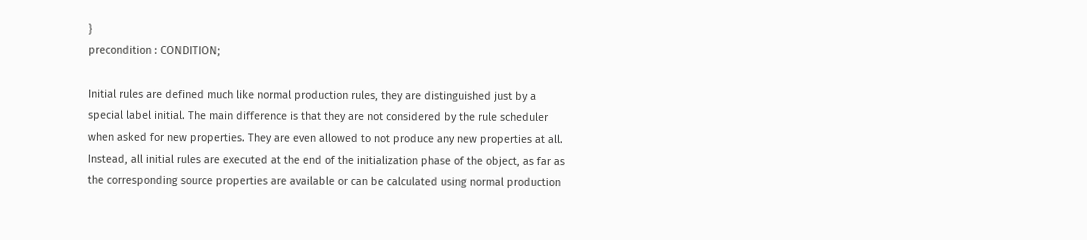}
precondition : CONDITION;

Initial rules are defined much like normal production rules, they are distinguished just by a special label initial. The main difference is that they are not considered by the rule scheduler when asked for new properties. They are even allowed to not produce any new properties at all. Instead, all initial rules are executed at the end of the initialization phase of the object, as far as the corresponding source properties are available or can be calculated using normal production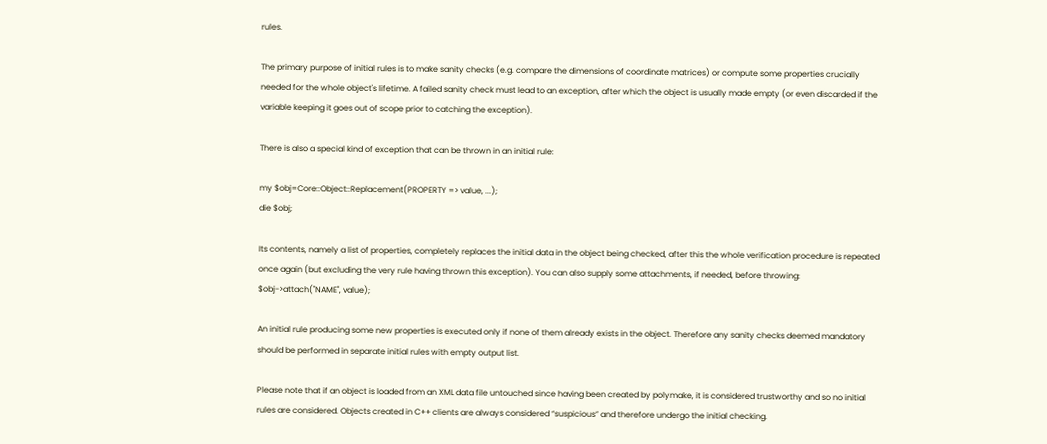rules.

The primary purpose of initial rules is to make sanity checks (e.g. compare the dimensions of coordinate matrices) or compute some properties crucially needed for the whole object's lifetime. A failed sanity check must lead to an exception, after which the object is usually made empty (or even discarded if the variable keeping it goes out of scope prior to catching the exception).

There is also a special kind of exception that can be thrown in an initial rule:

my $obj=Core::Object::Replacement(PROPERTY => value, ...);
die $obj;

Its contents, namely a list of properties, completely replaces the initial data in the object being checked, after this the whole verification procedure is repeated once again (but excluding the very rule having thrown this exception). You can also supply some attachments, if needed, before throwing: $obj->attach("NAME", value);

An initial rule producing some new properties is executed only if none of them already exists in the object. Therefore any sanity checks deemed mandatory should be performed in separate initial rules with empty output list.

Please note that if an object is loaded from an XML data file untouched since having been created by polymake, it is considered trustworthy and so no initial rules are considered. Objects created in C++ clients are always considered “suspicious” and therefore undergo the initial checking.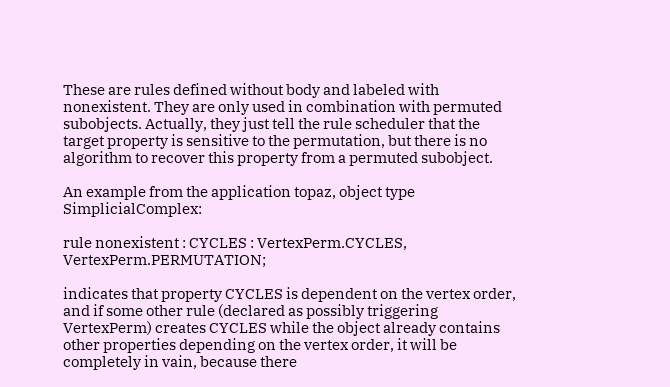These are rules defined without body and labeled with nonexistent. They are only used in combination with permuted subobjects. Actually, they just tell the rule scheduler that the target property is sensitive to the permutation, but there is no algorithm to recover this property from a permuted subobject.

An example from the application topaz, object type SimplicialComplex:

rule nonexistent : CYCLES : VertexPerm.CYCLES, VertexPerm.PERMUTATION;

indicates that property CYCLES is dependent on the vertex order, and if some other rule (declared as possibly triggering VertexPerm) creates CYCLES while the object already contains other properties depending on the vertex order, it will be completely in vain, because there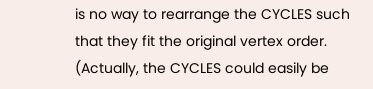is no way to rearrange the CYCLES such that they fit the original vertex order. (Actually, the CYCLES could easily be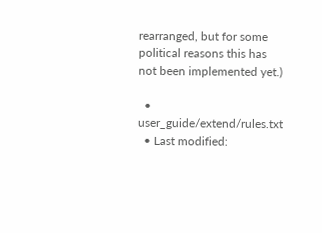rearranged, but for some political reasons this has not been implemented yet.)

  • user_guide/extend/rules.txt
  • Last modified: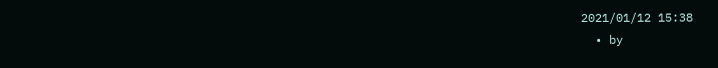2021/01/12 15:38
  • by